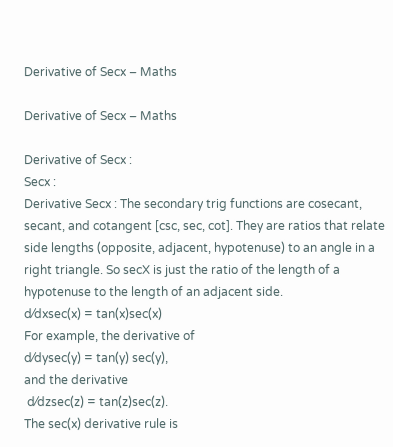Derivative of Secx – Maths

Derivative of Secx – Maths

Derivative of Secx :
Secx :
Derivative Secx : The secondary trig functions are cosecant, secant, and cotangent [csc, sec, cot]. They are ratios that relate side lengths (opposite, adjacent, hypotenuse) to an angle in a right triangle. So secX is just the ratio of the length of a hypotenuse to the length of an adjacent side.
d⁄dxsec(x) = tan(x)sec(x)
For example, the derivative of
d⁄dysec(y) = tan(y) sec(y),
and the derivative
 d⁄dzsec(z) = tan(z)sec(z).
The sec(x) derivative rule is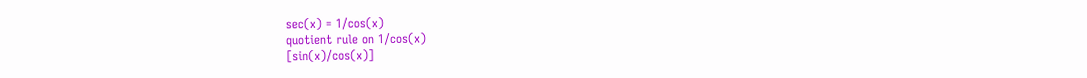sec(x) = 1/cos(x)
quotient rule on 1/cos(x)
[sin(x)/cos(x)]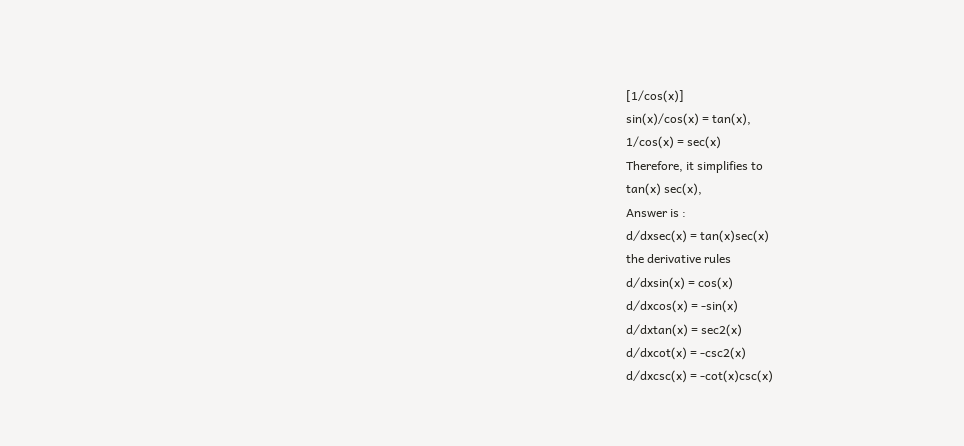[1/cos(x)]
sin(x)/cos(x) = tan(x),
1/cos(x) = sec(x)
Therefore, it simplifies to
tan(x) sec(x),
Answer is :
d⁄dxsec(x) = tan(x)sec(x)
the derivative rules
d⁄dxsin(x) = cos(x)
d⁄dxcos(x) = -sin(x)
d⁄dxtan(x) = sec2(x)
d⁄dxcot(x) = -csc2(x)
d⁄dxcsc(x) = -cot(x)csc(x)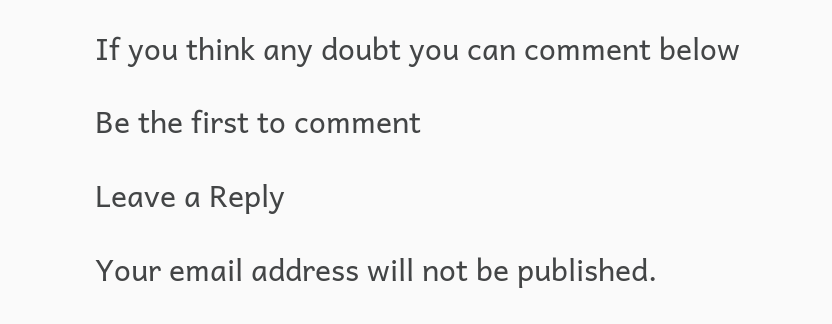If you think any doubt you can comment below

Be the first to comment

Leave a Reply

Your email address will not be published.